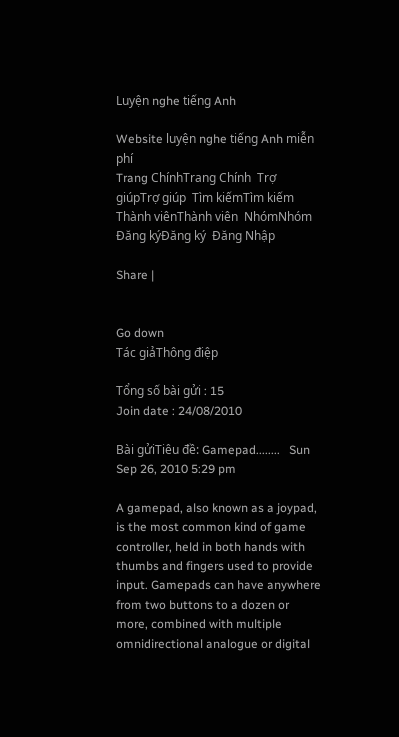Luyện nghe tiếng Anh

Website luyện nghe tiếng Anh miễn phí
Trang ChínhTrang Chính  Trợ giúpTrợ giúp  Tìm kiếmTìm kiếm  Thành viênThành viên  NhómNhóm  Đăng kýĐăng ký  Đăng Nhập

Share |


Go down
Tác giảThông điệp

Tổng số bài gửi : 15
Join date : 24/08/2010

Bài gửiTiêu đề: Gamepad........   Sun Sep 26, 2010 5:29 pm

A gamepad, also known as a joypad, is the most common kind of game controller, held in both hands with thumbs and fingers used to provide input. Gamepads can have anywhere from two buttons to a dozen or more, combined with multiple omnidirectional analogue or digital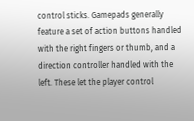control sticks. Gamepads generally feature a set of action buttons handled with the right fingers or thumb, and a direction controller handled with the left. These let the player control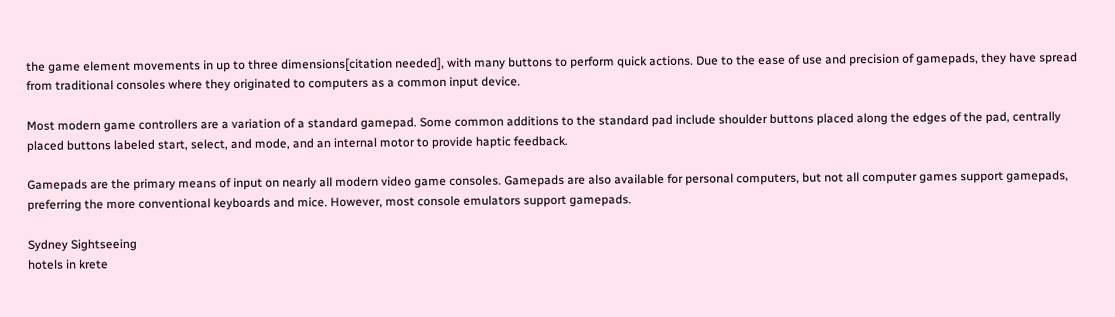the game element movements in up to three dimensions[citation needed], with many buttons to perform quick actions. Due to the ease of use and precision of gamepads, they have spread from traditional consoles where they originated to computers as a common input device.

Most modern game controllers are a variation of a standard gamepad. Some common additions to the standard pad include shoulder buttons placed along the edges of the pad, centrally placed buttons labeled start, select, and mode, and an internal motor to provide haptic feedback.

Gamepads are the primary means of input on nearly all modern video game consoles. Gamepads are also available for personal computers, but not all computer games support gamepads, preferring the more conventional keyboards and mice. However, most console emulators support gamepads.

Sydney Sightseeing
hotels in krete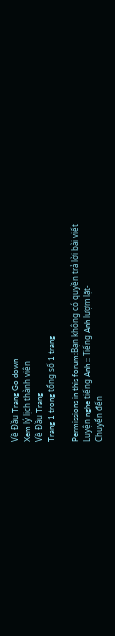Về Đầu Trang Go down
Xem lý lịch thành viên
Về Đầu Trang
Trang 1 trong tổng số 1 trang

Permissions in this forum:Bạn không có quyền trả lời bài viết
Luyện nghe tiếng Anh :: Tiếng Anh lượm lặt-
Chuyển đến